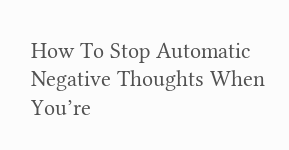How To Stop Automatic Negative Thoughts When You’re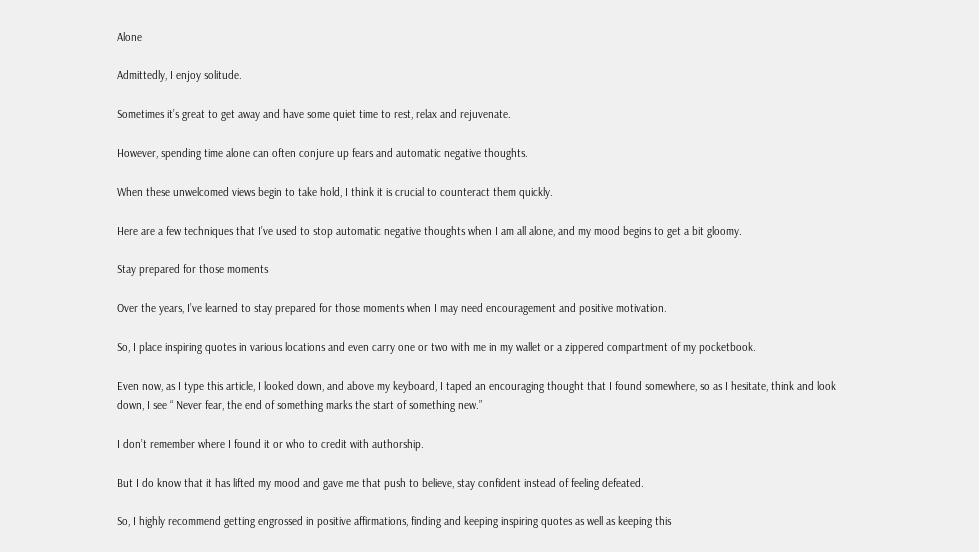Alone

Admittedly, I enjoy solitude.

Sometimes it’s great to get away and have some quiet time to rest, relax and rejuvenate.

However, spending time alone can often conjure up fears and automatic negative thoughts.

When these unwelcomed views begin to take hold, I think it is crucial to counteract them quickly.

Here are a few techniques that I’ve used to stop automatic negative thoughts when I am all alone, and my mood begins to get a bit gloomy.

Stay prepared for those moments

Over the years, I’ve learned to stay prepared for those moments when I may need encouragement and positive motivation.

So, I place inspiring quotes in various locations and even carry one or two with me in my wallet or a zippered compartment of my pocketbook.

Even now, as I type this article, I looked down, and above my keyboard, I taped an encouraging thought that I found somewhere, so as I hesitate, think and look down, I see “ Never fear, the end of something marks the start of something new.”

I don’t remember where I found it or who to credit with authorship.

But I do know that it has lifted my mood and gave me that push to believe, stay confident instead of feeling defeated.

So, I highly recommend getting engrossed in positive affirmations, finding and keeping inspiring quotes as well as keeping this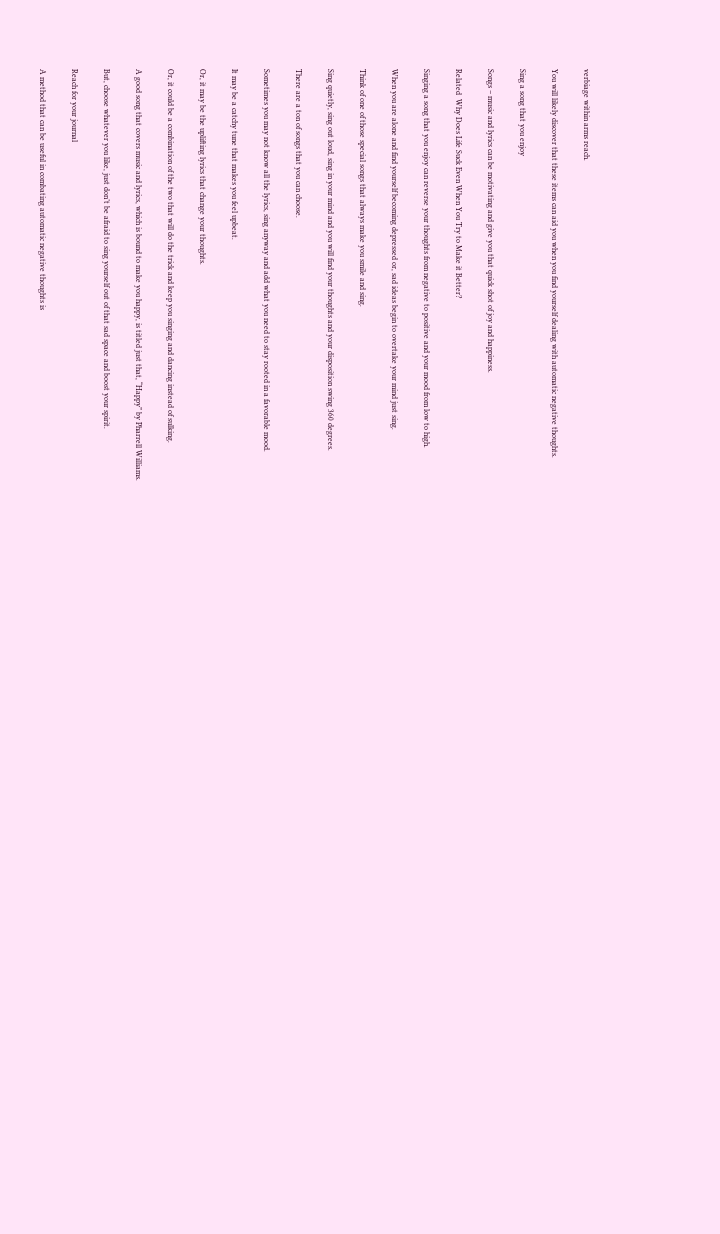verbiage within arms reach.

You will likely discover that these items can aid you when you find yourself dealing with automatic negative thoughts.

Sing a song that you enjoy

Songs – music and lyrics can be motivating and give you that quick shot of joy and happiness.

Related  Why Does Life Suck Even When You Try to Make it Better?

Singing a song that you enjoy can reverse your thoughts from negative to positive and your mood from low to high.

When you are alone and find yourself becoming depressed or, sad ideas begin to overtake your mind just sing.

Think of one of those special songs that always make you smile and sing.

Sing quietly, sing out loud, sing in your mind and you will find your thoughts and your disposition swing 360 degrees.

There are a ton of songs that you can choose.

Sometimes you may not know all the lyrics, sing anyway and add what you need to stay rooted in a favorable mood.

It may be a catchy tune that makes you feel upbeat.

Or, it may be the uplifting lyrics that change your thoughts.

Or, it could be a combination of the two that will do the trick and keep you singing and dancing instead of sulking.

A good song that covers music and lyrics, which is bound to make you happy, is titled just that, “Happy” by Pharrell Williams.

But, choose whatever you like, just don’t be afraid to sing yourself out of that sad space and boost your spirit.

Reach for your journal

A method that can be useful in combating automatic negative thoughts is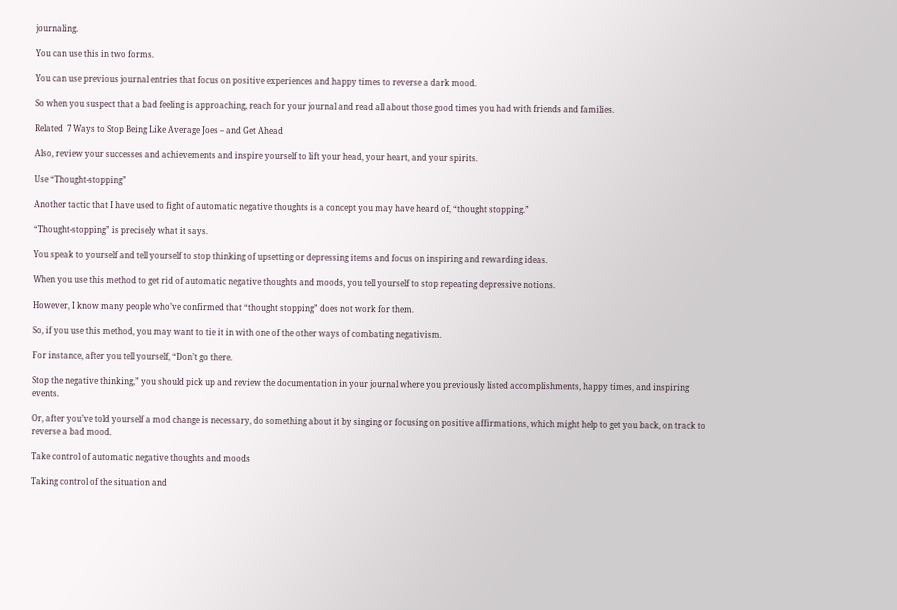journaling.

You can use this in two forms.

You can use previous journal entries that focus on positive experiences and happy times to reverse a dark mood.

So when you suspect that a bad feeling is approaching, reach for your journal and read all about those good times you had with friends and families.

Related  7 Ways to Stop Being Like Average Joes – and Get Ahead

Also, review your successes and achievements and inspire yourself to lift your head, your heart, and your spirits.

Use “Thought-stopping”

Another tactic that I have used to fight of automatic negative thoughts is a concept you may have heard of, “thought stopping.”

“Thought-stopping” is precisely what it says.

You speak to yourself and tell yourself to stop thinking of upsetting or depressing items and focus on inspiring and rewarding ideas.

When you use this method to get rid of automatic negative thoughts and moods, you tell yourself to stop repeating depressive notions.

However, I know many people who’ve confirmed that “thought stopping” does not work for them.

So, if you use this method, you may want to tie it in with one of the other ways of combating negativism.

For instance, after you tell yourself, “Don’t go there.

Stop the negative thinking,” you should pick up and review the documentation in your journal where you previously listed accomplishments, happy times, and inspiring events.

Or, after you’ve told yourself a mod change is necessary, do something about it by singing or focusing on positive affirmations, which might help to get you back, on track to reverse a bad mood.

Take control of automatic negative thoughts and moods

Taking control of the situation and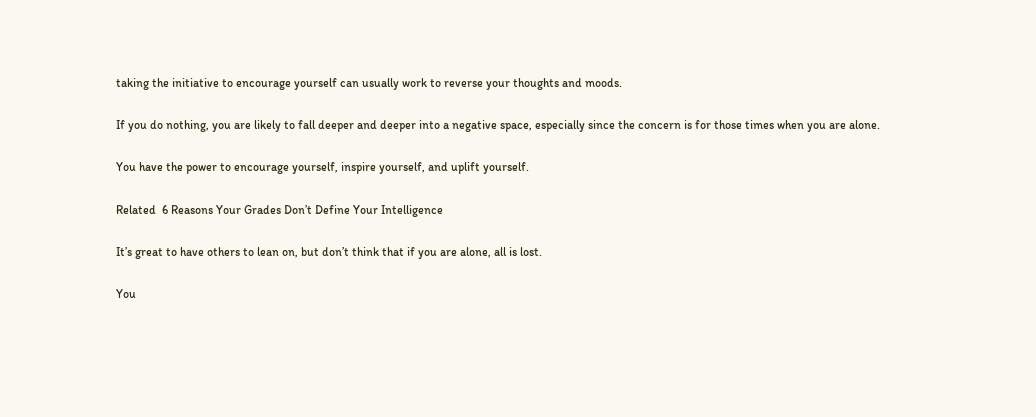taking the initiative to encourage yourself can usually work to reverse your thoughts and moods.

If you do nothing, you are likely to fall deeper and deeper into a negative space, especially since the concern is for those times when you are alone.

You have the power to encourage yourself, inspire yourself, and uplift yourself.

Related  6 Reasons Your Grades Don’t Define Your Intelligence

It’s great to have others to lean on, but don’t think that if you are alone, all is lost.

You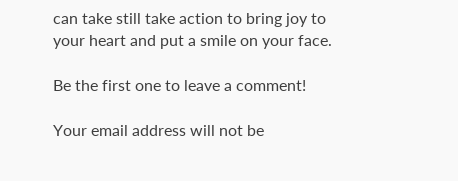can take still take action to bring joy to your heart and put a smile on your face.

Be the first one to leave a comment!

Your email address will not be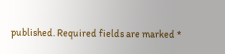published. Required fields are marked *